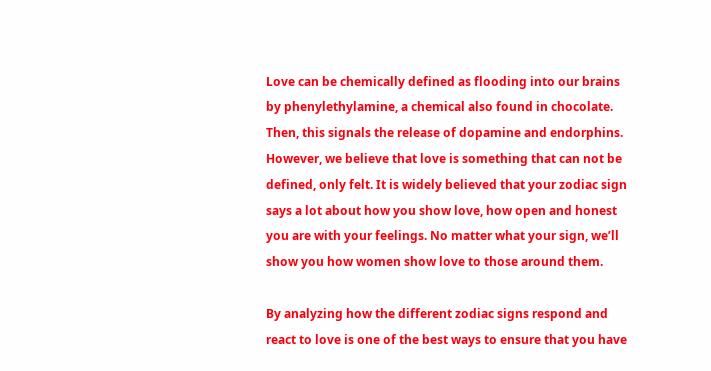Love can be chemically defined as flooding into our brains by phenylethylamine, a chemical also found in chocolate. Then, this signals the release of dopamine and endorphins. However, we believe that love is something that can not be defined, only felt. It is widely believed that your zodiac sign says a lot about how you show love, how open and honest you are with your feelings. No matter what your sign, we’ll show you how women show love to those around them.

By analyzing how the different zodiac signs respond and react to love is one of the best ways to ensure that you have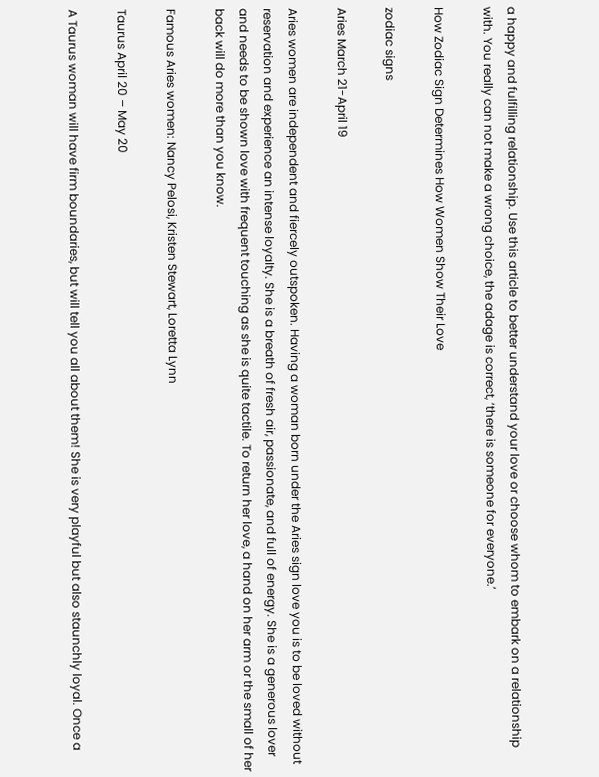a happy and fulfilling relationship. Use this article to better understand your love or choose whom to embark on a relationship with. You really can not make a wrong choice, the adage is correct, ‘there is someone for everyone.’

How Zodiac Sign Determines How Women Show Their Love

zodiac signs

Aries March 21-April 19

Aries women are independent and fiercely outspoken. Having a woman born under the Aries sign love you is to be loved without reservation and experience an intense loyalty. She is a breath of fresh air, passionate, and full of energy. She is a generous lover and needs to be shown love with frequent touching as she is quite tactile. To return her love, a hand on her arm or the small of her back will do more than you know.

Famous Aries women: Nancy Pelosi, Kristen Stewart, Loretta Lynn

Taurus April 20 – May 20

A Taurus woman will have firm boundaries, but will tell you all about them! She is very playful but also staunchly loyal. Once a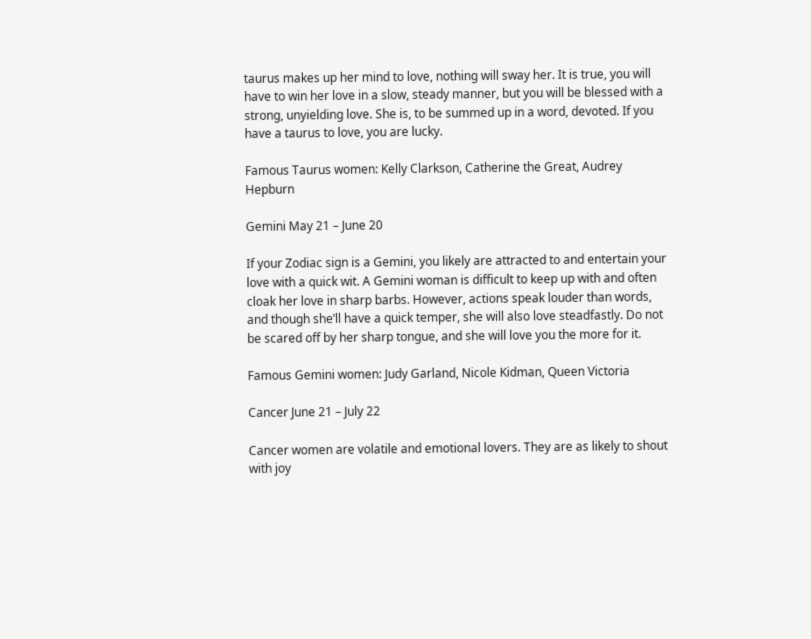taurus makes up her mind to love, nothing will sway her. It is true, you will have to win her love in a slow, steady manner, but you will be blessed with a strong, unyielding love. She is, to be summed up in a word, devoted. If you have a taurus to love, you are lucky.

Famous Taurus women: Kelly Clarkson, Catherine the Great, Audrey Hepburn

Gemini May 21 – June 20

If your Zodiac sign is a Gemini, you likely are attracted to and entertain your love with a quick wit. A Gemini woman is difficult to keep up with and often cloak her love in sharp barbs. However, actions speak louder than words, and though she’ll have a quick temper, she will also love steadfastly. Do not be scared off by her sharp tongue, and she will love you the more for it.

Famous Gemini women: Judy Garland, Nicole Kidman, Queen Victoria

Cancer June 21 – July 22

Cancer women are volatile and emotional lovers. They are as likely to shout with joy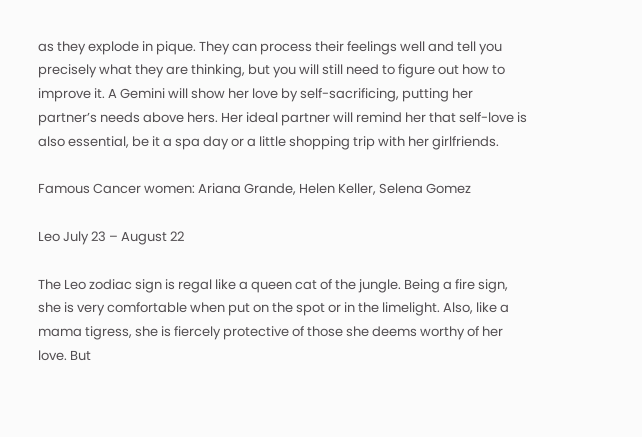as they explode in pique. They can process their feelings well and tell you precisely what they are thinking, but you will still need to figure out how to improve it. A Gemini will show her love by self-sacrificing, putting her partner’s needs above hers. Her ideal partner will remind her that self-love is also essential, be it a spa day or a little shopping trip with her girlfriends.

Famous Cancer women: Ariana Grande, Helen Keller, Selena Gomez

Leo July 23 – August 22

The Leo zodiac sign is regal like a queen cat of the jungle. Being a fire sign, she is very comfortable when put on the spot or in the limelight. Also, like a mama tigress, she is fiercely protective of those she deems worthy of her love. But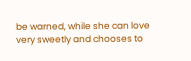be warned, while she can love very sweetly and chooses to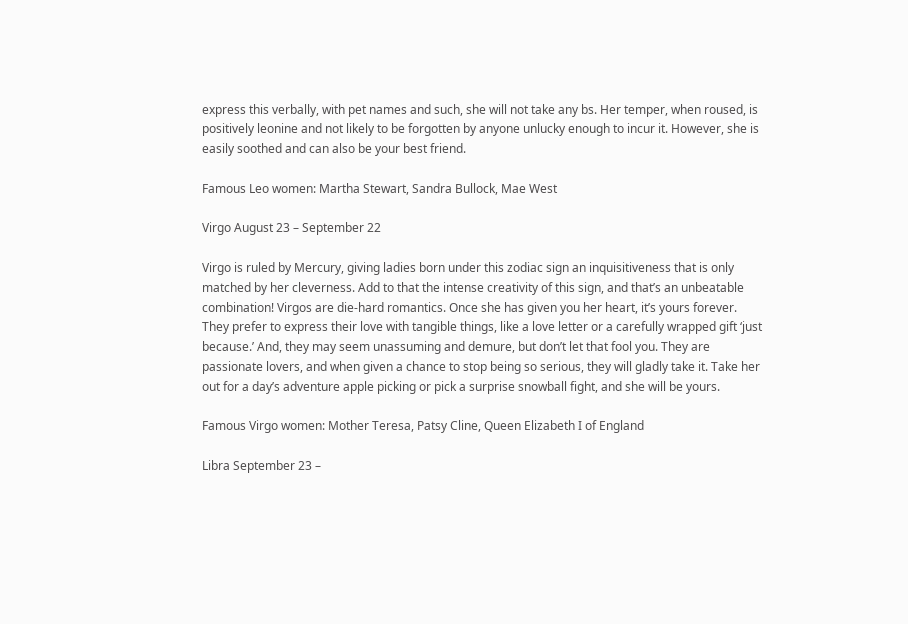express this verbally, with pet names and such, she will not take any bs. Her temper, when roused, is positively leonine and not likely to be forgotten by anyone unlucky enough to incur it. However, she is easily soothed and can also be your best friend.

Famous Leo women: Martha Stewart, Sandra Bullock, Mae West

Virgo August 23 – September 22

Virgo is ruled by Mercury, giving ladies born under this zodiac sign an inquisitiveness that is only matched by her cleverness. Add to that the intense creativity of this sign, and that’s an unbeatable combination! Virgos are die-hard romantics. Once she has given you her heart, it’s yours forever. They prefer to express their love with tangible things, like a love letter or a carefully wrapped gift ‘just because.’ And, they may seem unassuming and demure, but don’t let that fool you. They are passionate lovers, and when given a chance to stop being so serious, they will gladly take it. Take her out for a day’s adventure apple picking or pick a surprise snowball fight, and she will be yours.

Famous Virgo women: Mother Teresa, Patsy Cline, Queen Elizabeth I of England

Libra September 23 –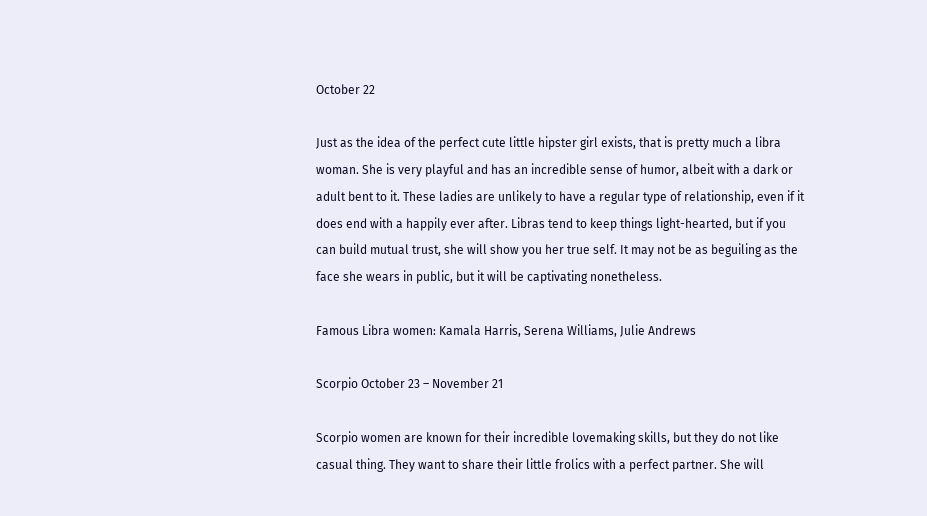October 22

Just as the idea of the perfect cute little hipster girl exists, that is pretty much a libra woman. She is very playful and has an incredible sense of humor, albeit with a dark or adult bent to it. These ladies are unlikely to have a regular type of relationship, even if it does end with a happily ever after. Libras tend to keep things light-hearted, but if you can build mutual trust, she will show you her true self. It may not be as beguiling as the face she wears in public, but it will be captivating nonetheless.

Famous Libra women: Kamala Harris, Serena Williams, Julie Andrews

Scorpio October 23 – November 21

Scorpio women are known for their incredible lovemaking skills, but they do not like casual thing. They want to share their little frolics with a perfect partner. She will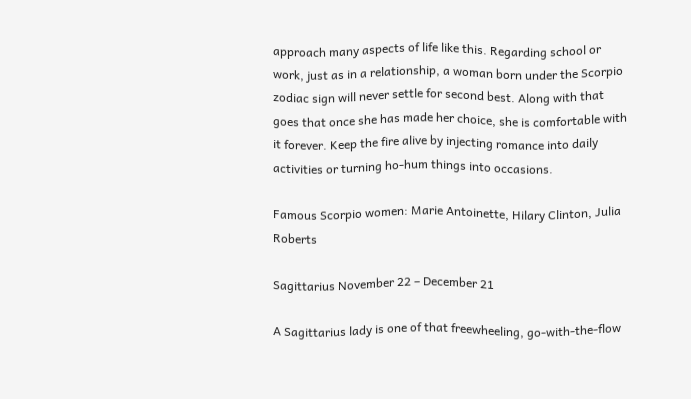approach many aspects of life like this. Regarding school or work, just as in a relationship, a woman born under the Scorpio zodiac sign will never settle for second best. Along with that goes that once she has made her choice, she is comfortable with it forever. Keep the fire alive by injecting romance into daily activities or turning ho-hum things into occasions.

Famous Scorpio women: Marie Antoinette, Hilary Clinton, Julia Roberts

Sagittarius November 22 – December 21

A Sagittarius lady is one of that freewheeling, go-with-the-flow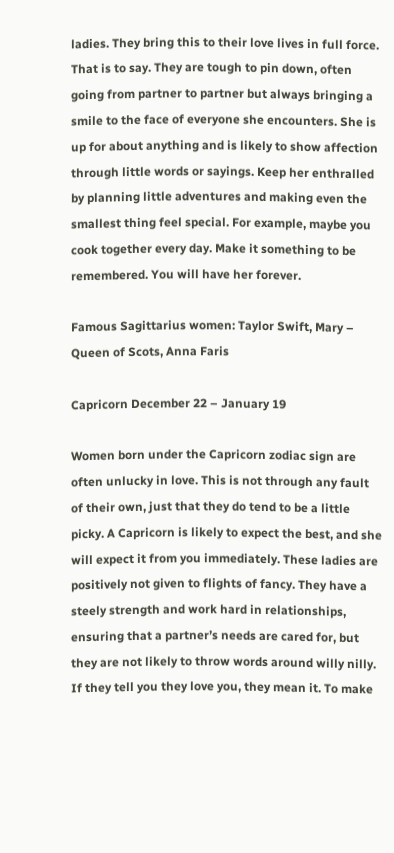ladies. They bring this to their love lives in full force. That is to say. They are tough to pin down, often going from partner to partner but always bringing a smile to the face of everyone she encounters. She is up for about anything and is likely to show affection through little words or sayings. Keep her enthralled by planning little adventures and making even the smallest thing feel special. For example, maybe you cook together every day. Make it something to be remembered. You will have her forever.

Famous Sagittarius women: Taylor Swift, Mary – Queen of Scots, Anna Faris

Capricorn December 22 – January 19

Women born under the Capricorn zodiac sign are often unlucky in love. This is not through any fault of their own, just that they do tend to be a little picky. A Capricorn is likely to expect the best, and she will expect it from you immediately. These ladies are positively not given to flights of fancy. They have a steely strength and work hard in relationships, ensuring that a partner’s needs are cared for, but they are not likely to throw words around willy nilly. If they tell you they love you, they mean it. To make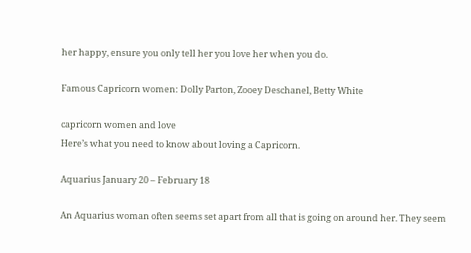her happy, ensure you only tell her you love her when you do.

Famous Capricorn women: Dolly Parton, Zooey Deschanel, Betty White

capricorn women and love
Here’s what you need to know about loving a Capricorn.

Aquarius January 20 – February 18

An Aquarius woman often seems set apart from all that is going on around her. They seem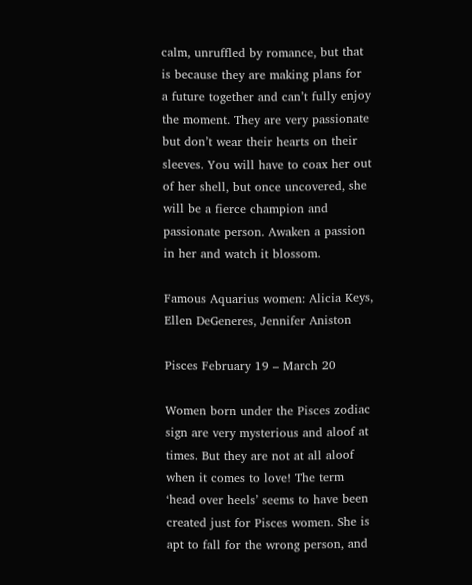calm, unruffled by romance, but that is because they are making plans for a future together and can’t fully enjoy the moment. They are very passionate but don’t wear their hearts on their sleeves. You will have to coax her out of her shell, but once uncovered, she will be a fierce champion and passionate person. Awaken a passion in her and watch it blossom.

Famous Aquarius women: Alicia Keys, Ellen DeGeneres, Jennifer Aniston

Pisces February 19 – March 20

Women born under the Pisces zodiac sign are very mysterious and aloof at times. But they are not at all aloof when it comes to love! The term ‘head over heels’ seems to have been created just for Pisces women. She is apt to fall for the wrong person, and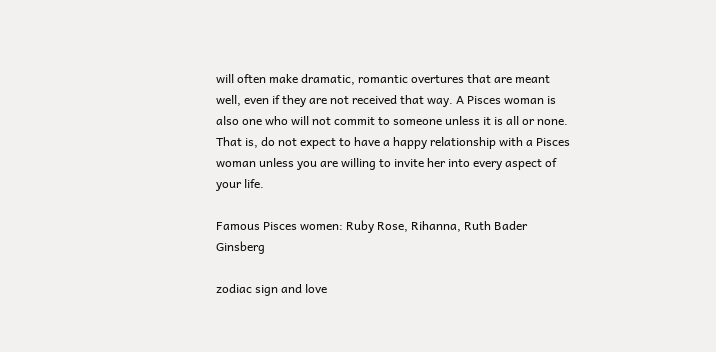will often make dramatic, romantic overtures that are meant well, even if they are not received that way. A Pisces woman is also one who will not commit to someone unless it is all or none. That is, do not expect to have a happy relationship with a Pisces woman unless you are willing to invite her into every aspect of your life.

Famous Pisces women: Ruby Rose, Rihanna, Ruth Bader Ginsberg

zodiac sign and love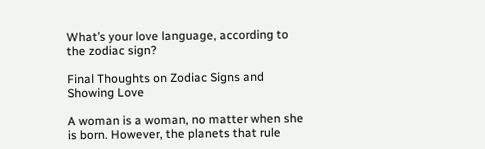What’s your love language, according to the zodiac sign?

Final Thoughts on Zodiac Signs and Showing Love

A woman is a woman, no matter when she is born. However, the planets that rule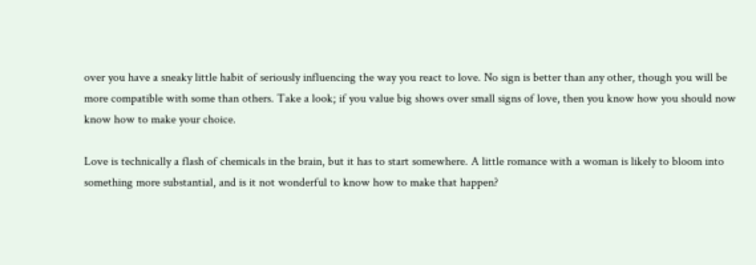over you have a sneaky little habit of seriously influencing the way you react to love. No sign is better than any other, though you will be more compatible with some than others. Take a look; if you value big shows over small signs of love, then you know how you should now know how to make your choice.

Love is technically a flash of chemicals in the brain, but it has to start somewhere. A little romance with a woman is likely to bloom into something more substantial, and is it not wonderful to know how to make that happen?